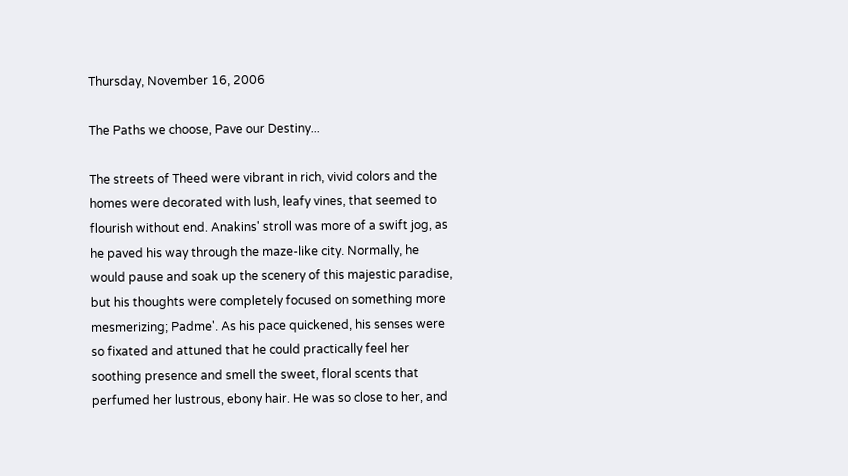Thursday, November 16, 2006

The Paths we choose, Pave our Destiny...

The streets of Theed were vibrant in rich, vivid colors and the homes were decorated with lush, leafy vines, that seemed to flourish without end. Anakins' stroll was more of a swift jog, as he paved his way through the maze-like city. Normally, he would pause and soak up the scenery of this majestic paradise, but his thoughts were completely focused on something more mesmerizing; Padme'. As his pace quickened, his senses were so fixated and attuned that he could practically feel her soothing presence and smell the sweet, floral scents that perfumed her lustrous, ebony hair. He was so close to her, and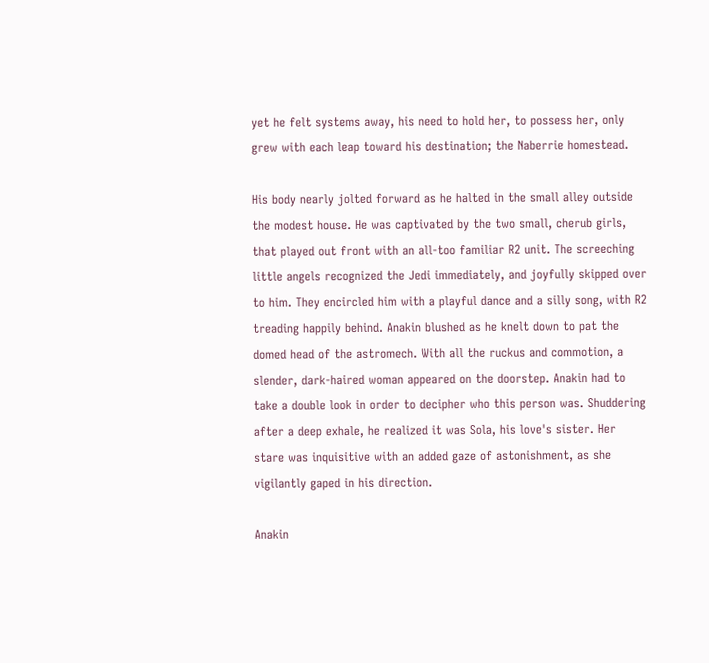yet he felt systems away, his need to hold her, to possess her, only grew with each leap toward his destination; the Naberrie homestead.

His body nearly jolted forward as he halted in the small alley outside the modest house. He was captivated by the two small, cherub girls, that played out front with an all-too familiar R2 unit. The screeching little angels recognized the Jedi immediately, and joyfully skipped over to him. They encircled him with a playful dance and a silly song, with R2 treading happily behind. Anakin blushed as he knelt down to pat the domed head of the astromech. With all the ruckus and commotion, a slender, dark-haired woman appeared on the doorstep. Anakin had to take a double look in order to decipher who this person was. Shuddering after a deep exhale, he realized it was Sola, his love's sister. Her stare was inquisitive with an added gaze of astonishment, as she vigilantly gaped in his direction.

Anakin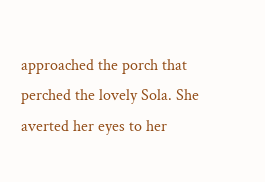approached the porch that perched the lovely Sola. She averted her eyes to her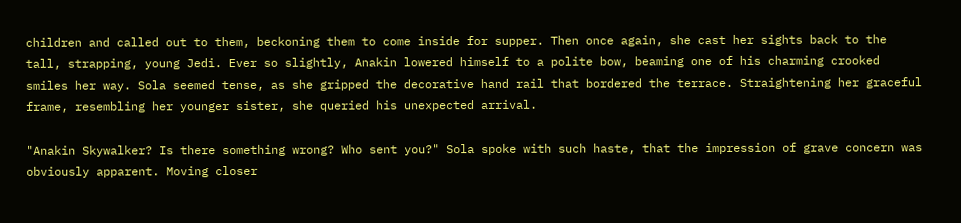children and called out to them, beckoning them to come inside for supper. Then once again, she cast her sights back to the tall, strapping, young Jedi. Ever so slightly, Anakin lowered himself to a polite bow, beaming one of his charming crooked smiles her way. Sola seemed tense, as she gripped the decorative hand rail that bordered the terrace. Straightening her graceful frame, resembling her younger sister, she queried his unexpected arrival.

"Anakin Skywalker? Is there something wrong? Who sent you?" Sola spoke with such haste, that the impression of grave concern was obviously apparent. Moving closer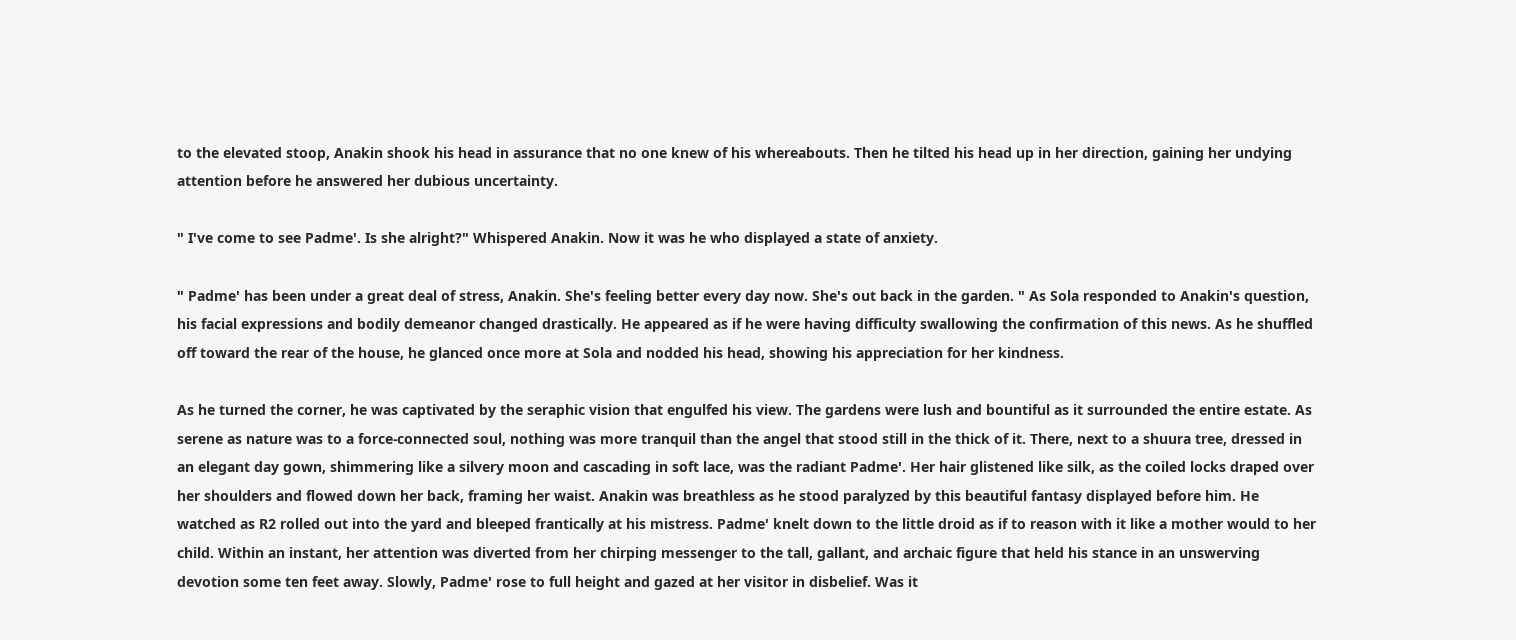to the elevated stoop, Anakin shook his head in assurance that no one knew of his whereabouts. Then he tilted his head up in her direction, gaining her undying attention before he answered her dubious uncertainty.

" I've come to see Padme'. Is she alright?" Whispered Anakin. Now it was he who displayed a state of anxiety.

" Padme' has been under a great deal of stress, Anakin. She's feeling better every day now. She's out back in the garden. " As Sola responded to Anakin's question, his facial expressions and bodily demeanor changed drastically. He appeared as if he were having difficulty swallowing the confirmation of this news. As he shuffled off toward the rear of the house, he glanced once more at Sola and nodded his head, showing his appreciation for her kindness.

As he turned the corner, he was captivated by the seraphic vision that engulfed his view. The gardens were lush and bountiful as it surrounded the entire estate. As serene as nature was to a force-connected soul, nothing was more tranquil than the angel that stood still in the thick of it. There, next to a shuura tree, dressed in an elegant day gown, shimmering like a silvery moon and cascading in soft lace, was the radiant Padme'. Her hair glistened like silk, as the coiled locks draped over her shoulders and flowed down her back, framing her waist. Anakin was breathless as he stood paralyzed by this beautiful fantasy displayed before him. He watched as R2 rolled out into the yard and bleeped frantically at his mistress. Padme' knelt down to the little droid as if to reason with it like a mother would to her child. Within an instant, her attention was diverted from her chirping messenger to the tall, gallant, and archaic figure that held his stance in an unswerving devotion some ten feet away. Slowly, Padme' rose to full height and gazed at her visitor in disbelief. Was it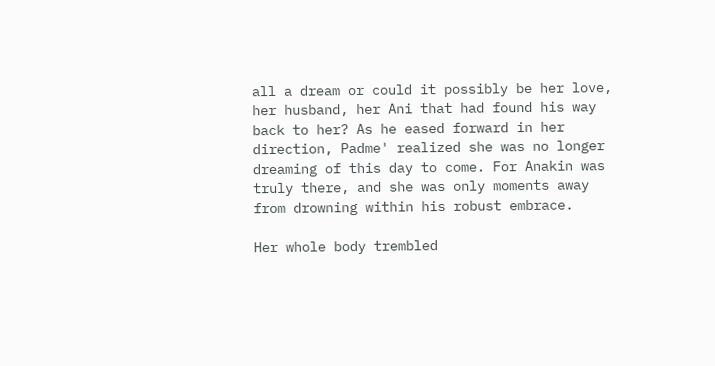all a dream or could it possibly be her love, her husband, her Ani that had found his way back to her? As he eased forward in her direction, Padme' realized she was no longer dreaming of this day to come. For Anakin was truly there, and she was only moments away from drowning within his robust embrace.

Her whole body trembled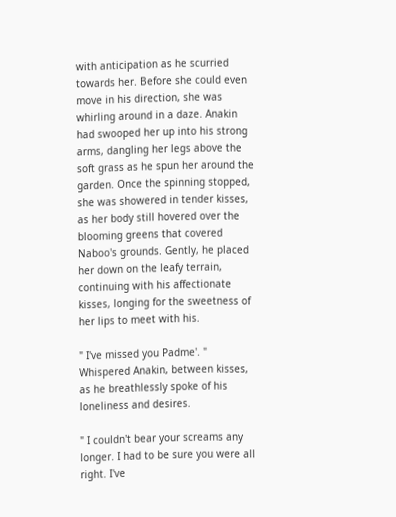with anticipation as he scurried towards her. Before she could even move in his direction, she was whirling around in a daze. Anakin had swooped her up into his strong arms, dangling her legs above the soft grass as he spun her around the garden. Once the spinning stopped, she was showered in tender kisses, as her body still hovered over the blooming greens that covered Naboo's grounds. Gently, he placed her down on the leafy terrain, continuing with his affectionate kisses, longing for the sweetness of her lips to meet with his.

" I've missed you Padme'. " Whispered Anakin, between kisses, as he breathlessly spoke of his loneliness and desires.

" I couldn't bear your screams any longer. I had to be sure you were all right. I've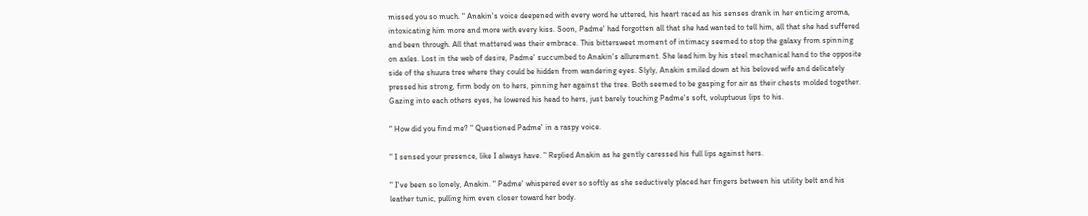missed you so much. " Anakin's voice deepened with every word he uttered, his heart raced as his senses drank in her enticing aroma, intoxicating him more and more with every kiss. Soon, Padme' had forgotten all that she had wanted to tell him, all that she had suffered and been through. All that mattered was their embrace. This bittersweet moment of intimacy seemed to stop the galaxy from spinning on axles. Lost in the web of desire, Padme' succumbed to Anakin's allurement. She lead him by his steel mechanical hand to the opposite side of the shuura tree where they could be hidden from wandering eyes. Slyly, Anakin smiled down at his beloved wife and delicately pressed his strong, firm body on to hers, pinning her against the tree. Both seemed to be gasping for air as their chests molded together. Gazing into each others eyes, he lowered his head to hers, just barely touching Padme's soft, voluptuous lips to his.

" How did you find me? " Questioned Padme' in a raspy voice.

" I sensed your presence, like I always have. " Replied Anakin as he gently caressed his full lips against hers.

" I've been so lonely, Anakin. " Padme' whispered ever so softly as she seductively placed her fingers between his utility belt and his leather tunic, pulling him even closer toward her body.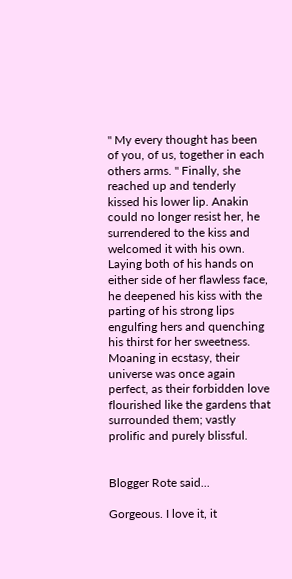" My every thought has been of you, of us, together in each others arms. " Finally, she reached up and tenderly kissed his lower lip. Anakin could no longer resist her, he surrendered to the kiss and welcomed it with his own. Laying both of his hands on either side of her flawless face, he deepened his kiss with the parting of his strong lips engulfing hers and quenching his thirst for her sweetness. Moaning in ecstasy, their universe was once again perfect, as their forbidden love flourished like the gardens that surrounded them; vastly prolific and purely blissful.


Blogger Rote said...

Gorgeous. I love it, it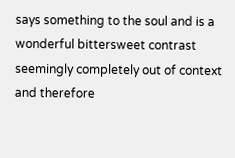says something to the soul and is a wonderful bittersweet contrast seemingly completely out of context and therefore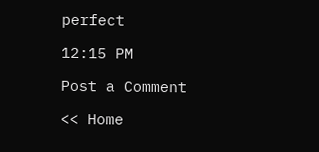perfect

12:15 PM

Post a Comment

<< Home